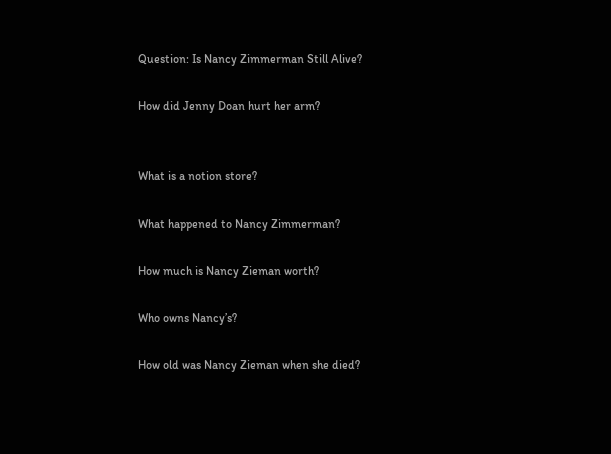Question: Is Nancy Zimmerman Still Alive?

How did Jenny Doan hurt her arm?


What is a notion store?

What happened to Nancy Zimmerman?

How much is Nancy Zieman worth?

Who owns Nancy’s?

How old was Nancy Zieman when she died?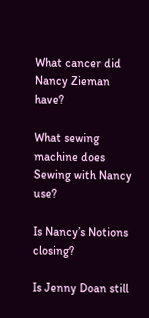What cancer did Nancy Zieman have?

What sewing machine does Sewing with Nancy use?

Is Nancy’s Notions closing?

Is Jenny Doan still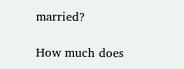married?

How much does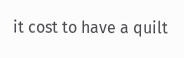it cost to have a quilt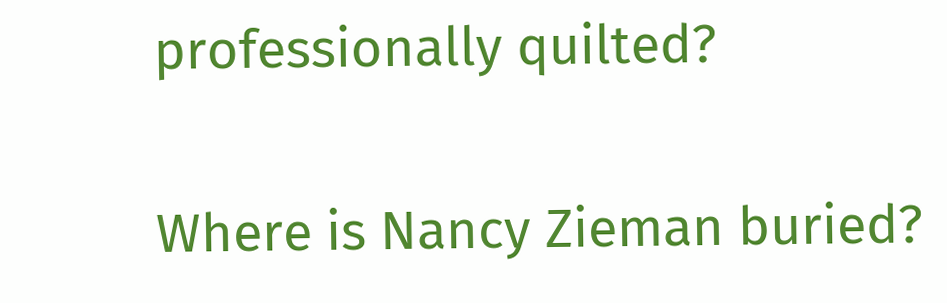professionally quilted?

Where is Nancy Zieman buried?